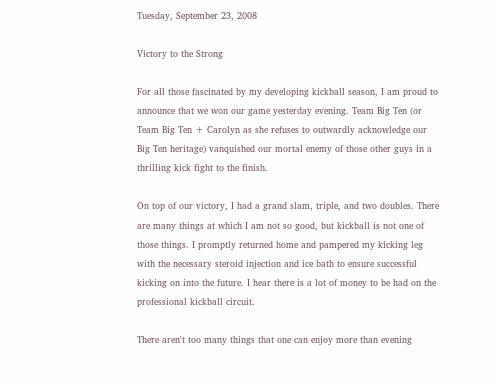Tuesday, September 23, 2008

Victory to the Strong

For all those fascinated by my developing kickball season, I am proud to announce that we won our game yesterday evening. Team Big Ten (or Team Big Ten + Carolyn as she refuses to outwardly acknowledge our Big Ten heritage) vanquished our mortal enemy of those other guys in a thrilling kick fight to the finish.

On top of our victory, I had a grand slam, triple, and two doubles. There are many things at which I am not so good, but kickball is not one of those things. I promptly returned home and pampered my kicking leg with the necessary steroid injection and ice bath to ensure successful kicking on into the future. I hear there is a lot of money to be had on the professional kickball circuit.

There aren't too many things that one can enjoy more than evening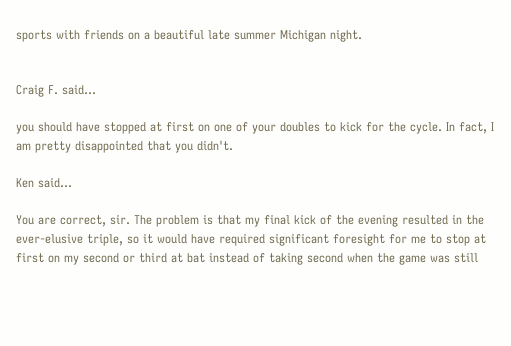sports with friends on a beautiful late summer Michigan night.


Craig F. said...

you should have stopped at first on one of your doubles to kick for the cycle. In fact, I am pretty disappointed that you didn't.

Ken said...

You are correct, sir. The problem is that my final kick of the evening resulted in the ever-elusive triple, so it would have required significant foresight for me to stop at first on my second or third at bat instead of taking second when the game was still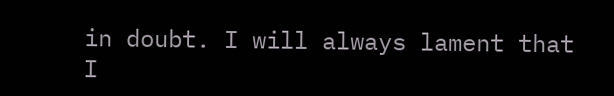in doubt. I will always lament that I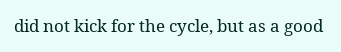did not kick for the cycle, but as a good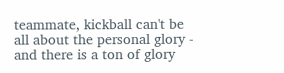teammate, kickball can't be all about the personal glory - and there is a ton of glory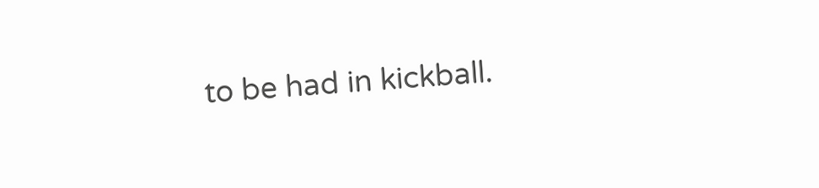to be had in kickball.